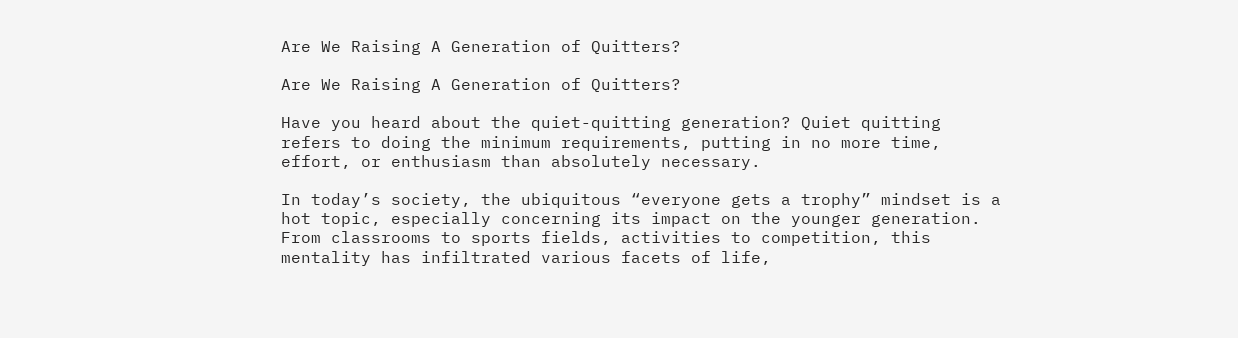Are We Raising A Generation of Quitters?

Are We Raising A Generation of Quitters?

Have you heard about the quiet-quitting generation? Quiet quitting refers to doing the minimum requirements, putting in no more time, effort, or enthusiasm than absolutely necessary.

In today’s society, the ubiquitous “everyone gets a trophy” mindset is a hot topic, especially concerning its impact on the younger generation. From classrooms to sports fields, activities to competition, this mentality has infiltrated various facets of life,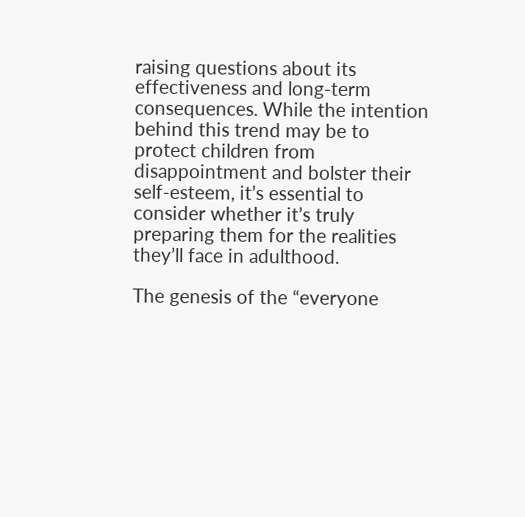raising questions about its effectiveness and long-term consequences. While the intention behind this trend may be to protect children from disappointment and bolster their self-esteem, it’s essential to consider whether it’s truly preparing them for the realities they’ll face in adulthood.

The genesis of the “everyone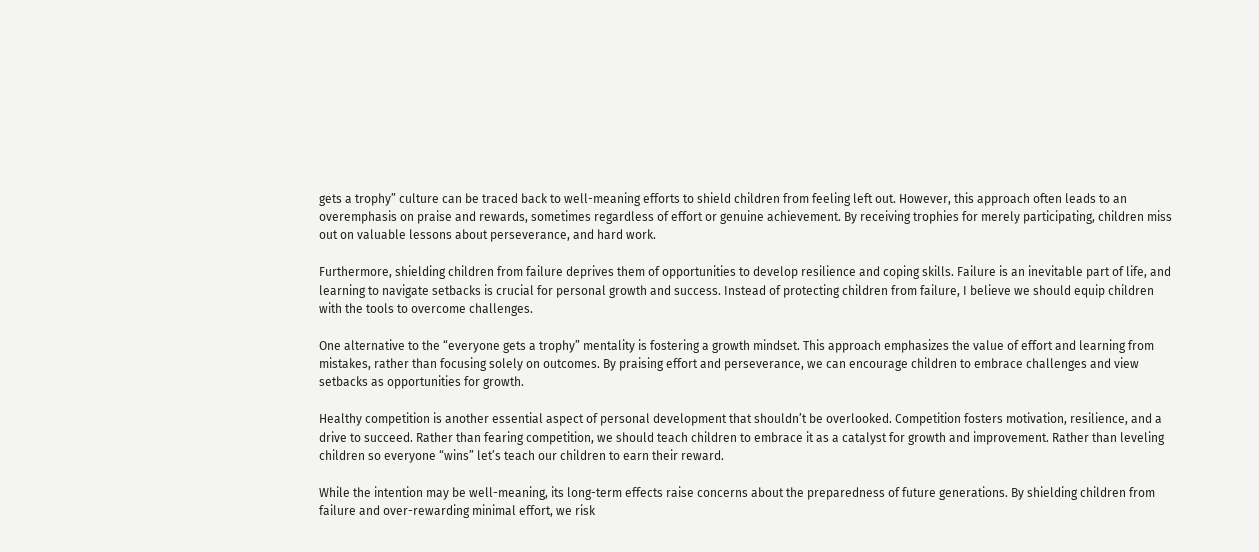gets a trophy” culture can be traced back to well-meaning efforts to shield children from feeling left out. However, this approach often leads to an overemphasis on praise and rewards, sometimes regardless of effort or genuine achievement. By receiving trophies for merely participating, children miss out on valuable lessons about perseverance, and hard work.

Furthermore, shielding children from failure deprives them of opportunities to develop resilience and coping skills. Failure is an inevitable part of life, and learning to navigate setbacks is crucial for personal growth and success. Instead of protecting children from failure, I believe we should equip children with the tools to overcome challenges.

One alternative to the “everyone gets a trophy” mentality is fostering a growth mindset. This approach emphasizes the value of effort and learning from mistakes, rather than focusing solely on outcomes. By praising effort and perseverance, we can encourage children to embrace challenges and view setbacks as opportunities for growth.

Healthy competition is another essential aspect of personal development that shouldn’t be overlooked. Competition fosters motivation, resilience, and a drive to succeed. Rather than fearing competition, we should teach children to embrace it as a catalyst for growth and improvement. Rather than leveling children so everyone “wins” let’s teach our children to earn their reward.

While the intention may be well-meaning, its long-term effects raise concerns about the preparedness of future generations. By shielding children from failure and over-rewarding minimal effort, we risk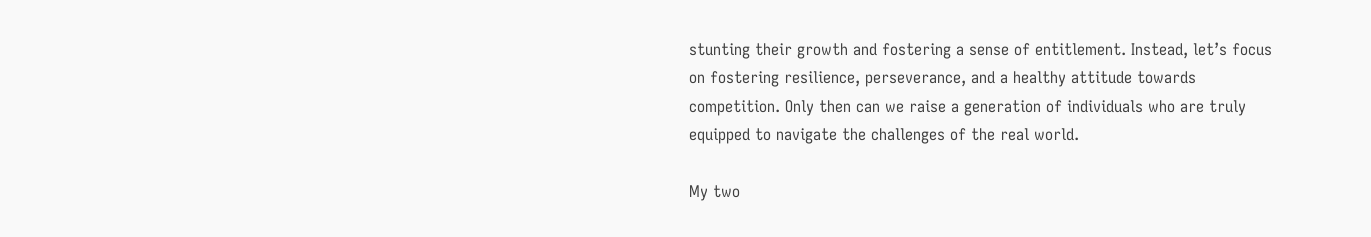stunting their growth and fostering a sense of entitlement. Instead, let’s focus on fostering resilience, perseverance, and a healthy attitude towards competition. Only then can we raise a generation of individuals who are truly equipped to navigate the challenges of the real world.

My two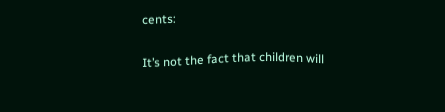cents:

It’s not the fact that children will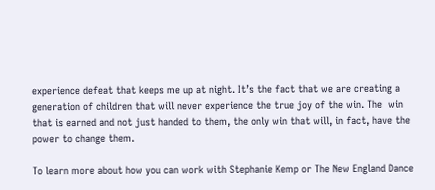experience defeat that keeps me up at night. It’s the fact that we are creating a generation of children that will never experience the true joy of the win. The  win that is earned and not just handed to them, the only win that will, in fact, have the power to change them.

To learn more about how you can work with Stephanie Kemp or The New England Dance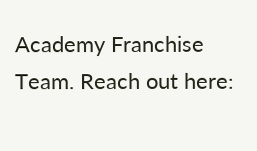Academy Franchise Team. Reach out here: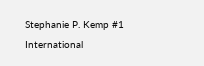Stephanie P. Kemp #1 International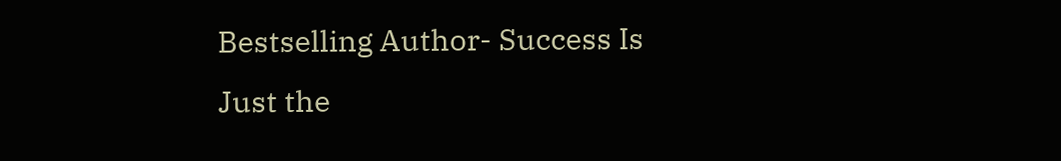Bestselling Author- Success Is Just the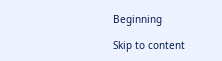Beginning

Skip to content